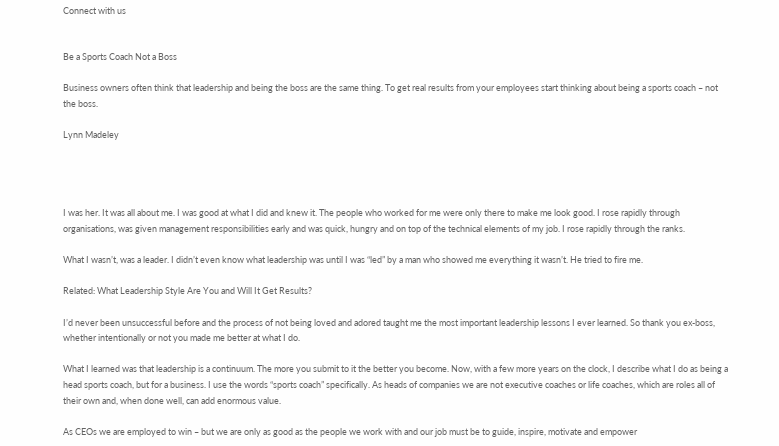Connect with us


Be a Sports Coach Not a Boss

Business owners often think that leadership and being the boss are the same thing. To get real results from your employees start thinking about being a sports coach – not the boss.

Lynn Madeley




I was her. It was all about me. I was good at what I did and knew it. The people who worked for me were only there to make me look good. I rose rapidly through organisations, was given management responsibilities early and was quick, hungry and on top of the technical elements of my job. I rose rapidly through the ranks.

What I wasn’t, was a leader. I didn’t even know what leadership was until I was “led” by a man who showed me everything it wasn’t. He tried to fire me.

Related: What Leadership Style Are You and Will It Get Results?

I’d never been unsuccessful before and the process of not being loved and adored taught me the most important leadership lessons I ever learned. So thank you ex-boss, whether intentionally or not you made me better at what I do.

What I learned was that leadership is a continuum. The more you submit to it the better you become. Now, with a few more years on the clock, I describe what I do as being a head sports coach, but for a business. I use the words “sports coach” specifically. As heads of companies we are not executive coaches or life coaches, which are roles all of their own and, when done well, can add enormous value.

As CEOs we are employed to win – but we are only as good as the people we work with and our job must be to guide, inspire, motivate and empower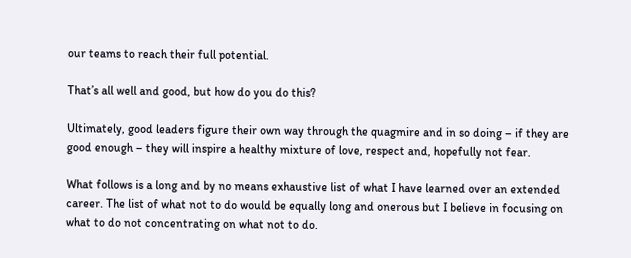our teams to reach their full potential.

That’s all well and good, but how do you do this?

Ultimately, good leaders figure their own way through the quagmire and in so doing – if they are good enough – they will inspire a healthy mixture of love, respect and, hopefully not fear.

What follows is a long and by no means exhaustive list of what I have learned over an extended career. The list of what not to do would be equally long and onerous but I believe in focusing on what to do not concentrating on what not to do.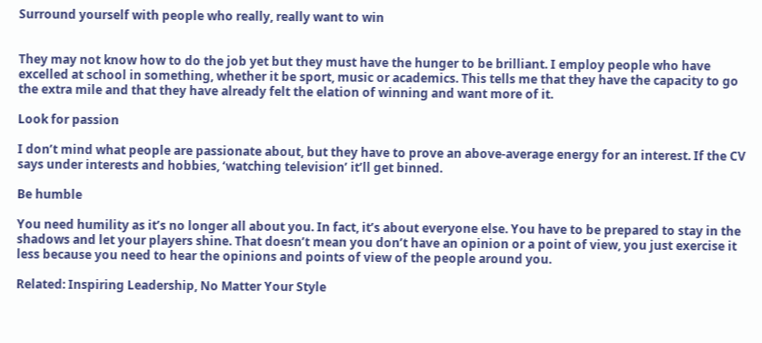Surround yourself with people who really, really want to win


They may not know how to do the job yet but they must have the hunger to be brilliant. I employ people who have excelled at school in something, whether it be sport, music or academics. This tells me that they have the capacity to go the extra mile and that they have already felt the elation of winning and want more of it.

Look for passion

I don’t mind what people are passionate about, but they have to prove an above-average energy for an interest. If the CV says under interests and hobbies, ‘watching television’ it’ll get binned.

Be humble

You need humility as it’s no longer all about you. In fact, it’s about everyone else. You have to be prepared to stay in the shadows and let your players shine. That doesn’t mean you don’t have an opinion or a point of view, you just exercise it less because you need to hear the opinions and points of view of the people around you.

Related: Inspiring Leadership, No Matter Your Style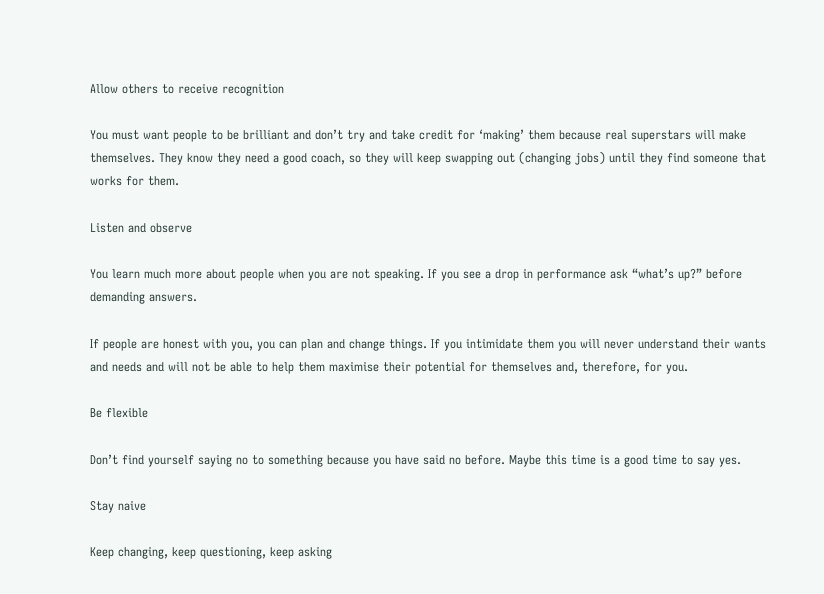Allow others to receive recognition

You must want people to be brilliant and don’t try and take credit for ‘making’ them because real superstars will make themselves. They know they need a good coach, so they will keep swapping out (changing jobs) until they find someone that works for them.

Listen and observe

You learn much more about people when you are not speaking. If you see a drop in performance ask “what’s up?” before demanding answers.

If people are honest with you, you can plan and change things. If you intimidate them you will never understand their wants and needs and will not be able to help them maximise their potential for themselves and, therefore, for you.

Be flexible

Don’t find yourself saying no to something because you have said no before. Maybe this time is a good time to say yes.

Stay naive

Keep changing, keep questioning, keep asking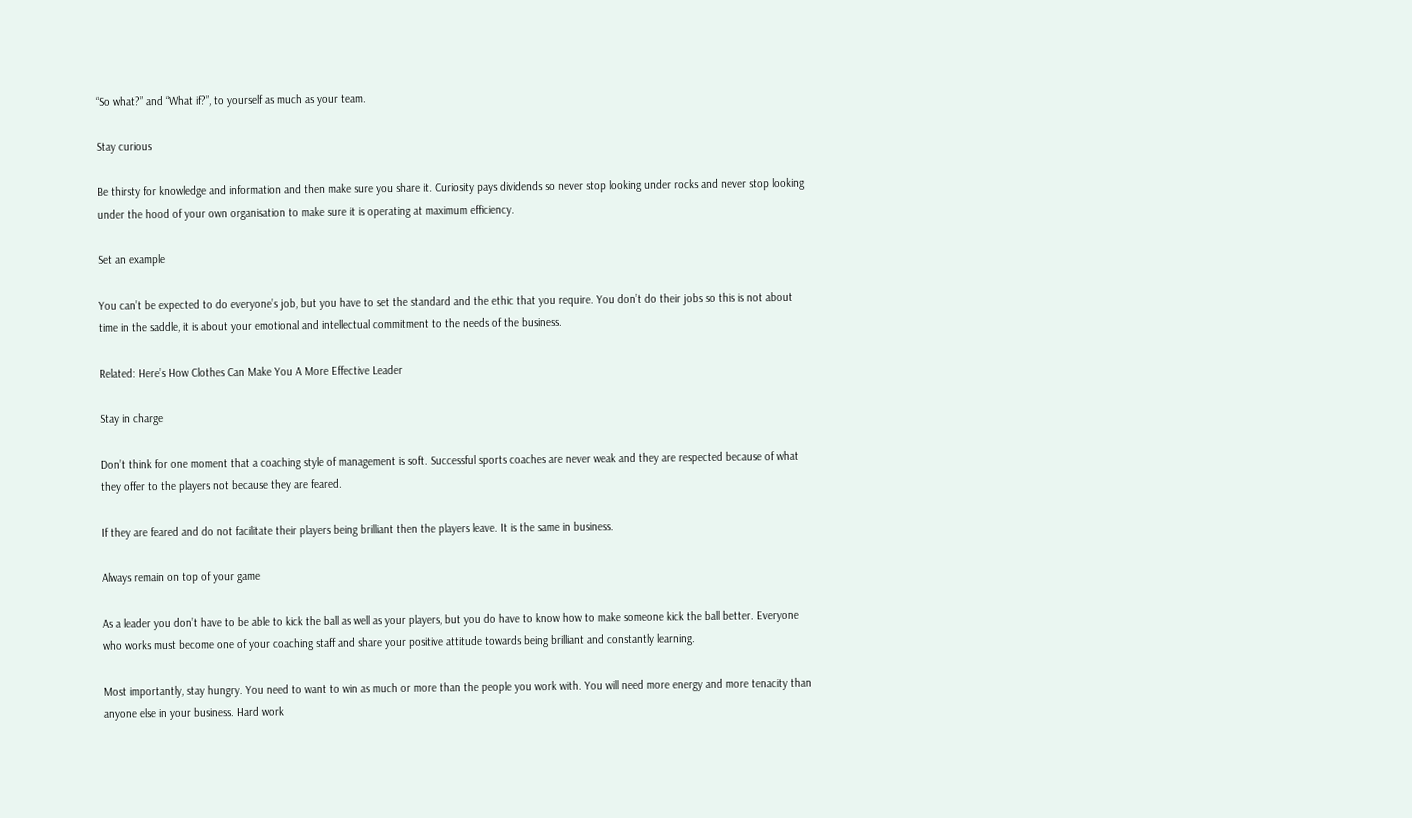“So what?” and “What if?”, to yourself as much as your team.

Stay curious

Be thirsty for knowledge and information and then make sure you share it. Curiosity pays dividends so never stop looking under rocks and never stop looking under the hood of your own organisation to make sure it is operating at maximum efficiency.

Set an example

You can’t be expected to do everyone’s job, but you have to set the standard and the ethic that you require. You don’t do their jobs so this is not about time in the saddle, it is about your emotional and intellectual commitment to the needs of the business.

Related: Here’s How Clothes Can Make You A More Effective Leader

Stay in charge

Don’t think for one moment that a coaching style of management is soft. Successful sports coaches are never weak and they are respected because of what they offer to the players not because they are feared.

If they are feared and do not facilitate their players being brilliant then the players leave. It is the same in business.

Always remain on top of your game

As a leader you don’t have to be able to kick the ball as well as your players, but you do have to know how to make someone kick the ball better. Everyone who works must become one of your coaching staff and share your positive attitude towards being brilliant and constantly learning.

Most importantly, stay hungry. You need to want to win as much or more than the people you work with. You will need more energy and more tenacity than anyone else in your business. Hard work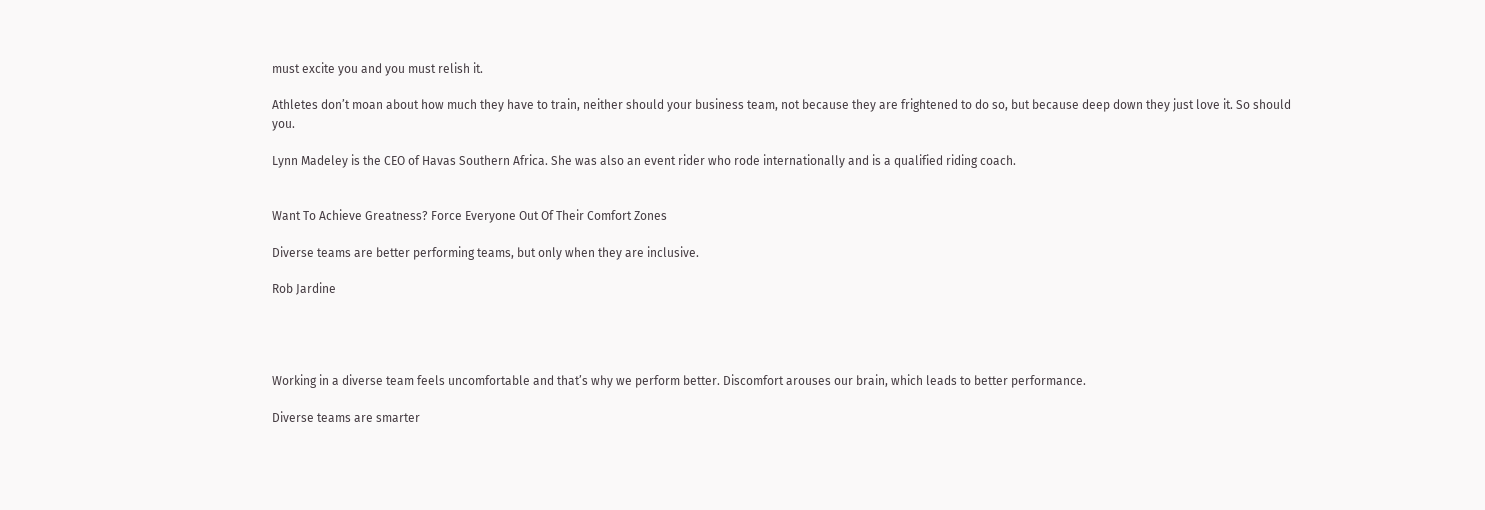must excite you and you must relish it.

Athletes don’t moan about how much they have to train, neither should your business team, not because they are frightened to do so, but because deep down they just love it. So should you.

Lynn Madeley is the CEO of Havas Southern Africa. She was also an event rider who rode internationally and is a qualified riding coach.


Want To Achieve Greatness? Force Everyone Out Of Their Comfort Zones

Diverse teams are better performing teams, but only when they are inclusive.

Rob Jardine




Working in a diverse team feels uncomfortable and that’s why we perform better. Discomfort arouses our brain, which leads to better performance.

Diverse teams are smarter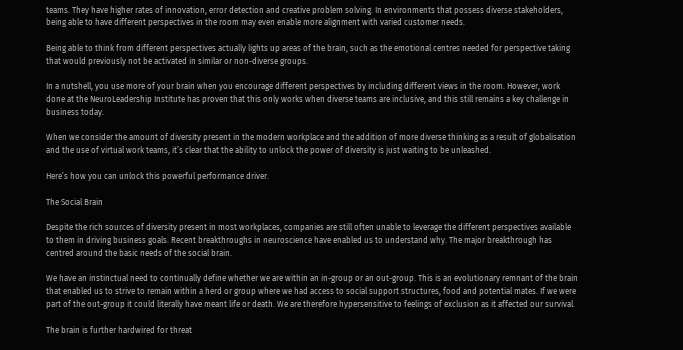teams. They have higher rates of innovation, error detection and creative problem solving. In environments that possess diverse stakeholders, being able to have different perspectives in the room may even enable more alignment with varied customer needs.

Being able to think from different perspectives actually lights up areas of the brain, such as the emotional centres needed for perspective taking that would previously not be activated in similar or non-diverse groups.

In a nutshell, you use more of your brain when you encourage different perspectives by including different views in the room. However, work done at the NeuroLeadership Institute has proven that this only works when diverse teams are inclusive, and this still remains a key challenge in business today.

When we consider the amount of diversity present in the modern workplace and the addition of more diverse thinking as a result of globalisation and the use of virtual work teams, it’s clear that the ability to unlock the power of diversity is just waiting to be unleashed.

Here’s how you can unlock this powerful performance driver.

The Social Brain

Despite the rich sources of diversity present in most workplaces, companies are still often unable to leverage the different perspectives available to them in driving business goals. Recent breakthroughs in neuroscience have enabled us to understand why. The major breakthrough has centred around the basic needs of the social brain.

We have an instinctual need to continually define whether we are within an in-group or an out-group. This is an evolutionary remnant of the brain that enabled us to strive to remain within a herd or group where we had access to social support structures, food and potential mates. If we were part of the out-group it could literally have meant life or death. We are therefore hypersensitive to feelings of exclusion as it affected our survival.

The brain is further hardwired for threat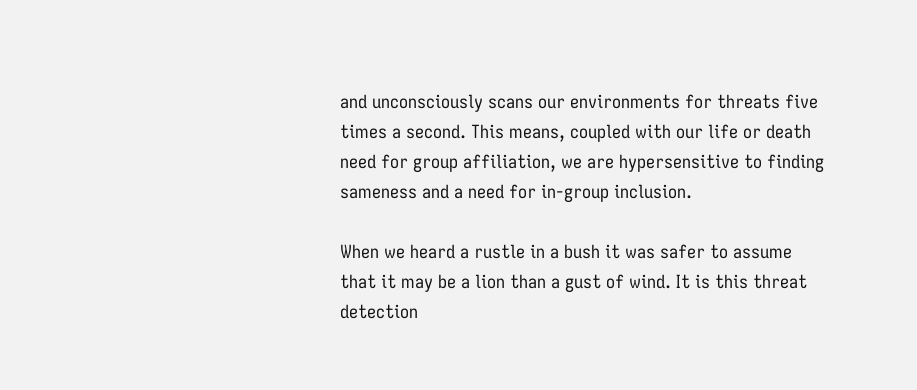and unconsciously scans our environments for threats five times a second. This means, coupled with our life or death need for group affiliation, we are hypersensitive to finding sameness and a need for in-group inclusion.

When we heard a rustle in a bush it was safer to assume that it may be a lion than a gust of wind. It is this threat detection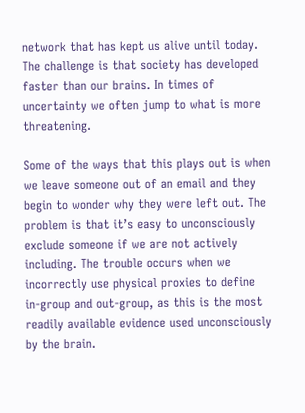network that has kept us alive until today. The challenge is that society has developed faster than our brains. In times of uncertainty we often jump to what is more threatening.

Some of the ways that this plays out is when we leave someone out of an email and they begin to wonder why they were left out. The problem is that it’s easy to unconsciously exclude someone if we are not actively including. The trouble occurs when we incorrectly use physical proxies to define in-group and out-group, as this is the most readily available evidence used unconsciously by the brain.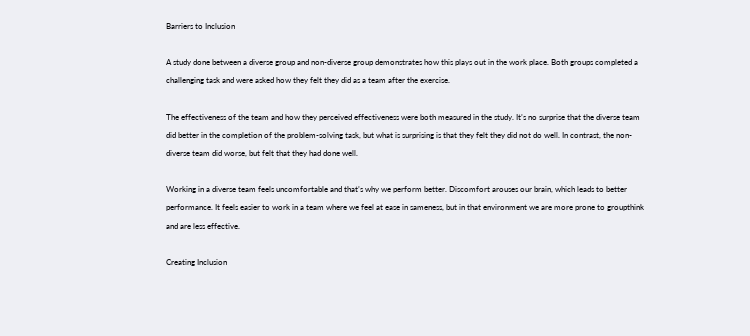Barriers to Inclusion

A study done between a diverse group and non-diverse group demonstrates how this plays out in the work place. Both groups completed a challenging task and were asked how they felt they did as a team after the exercise.

The effectiveness of the team and how they perceived effectiveness were both measured in the study. It’s no surprise that the diverse team did better in the completion of the problem-solving task, but what is surprising is that they felt they did not do well. In contrast, the non-diverse team did worse, but felt that they had done well.

Working in a diverse team feels uncomfortable and that’s why we perform better. Discomfort arouses our brain, which leads to better performance. It feels easier to work in a team where we feel at ease in sameness, but in that environment we are more prone to groupthink and are less effective.

Creating Inclusion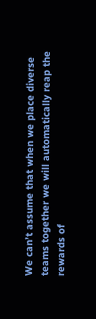We can’t assume that when we place diverse teams together we will automatically reap the rewards of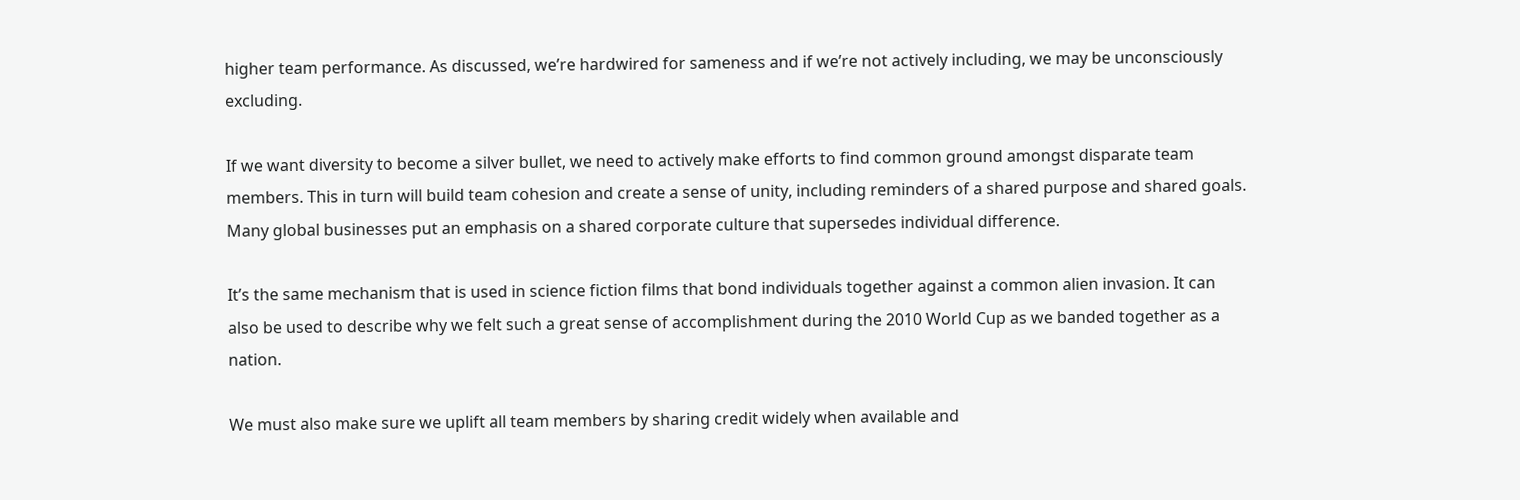higher team performance. As discussed, we’re hardwired for sameness and if we’re not actively including, we may be unconsciously excluding.

If we want diversity to become a silver bullet, we need to actively make efforts to find common ground amongst disparate team members. This in turn will build team cohesion and create a sense of unity, including reminders of a shared purpose and shared goals. Many global businesses put an emphasis on a shared corporate culture that supersedes individual difference.

It’s the same mechanism that is used in science fiction films that bond individuals together against a common alien invasion. It can also be used to describe why we felt such a great sense of accomplishment during the 2010 World Cup as we banded together as a nation.

We must also make sure we uplift all team members by sharing credit widely when available and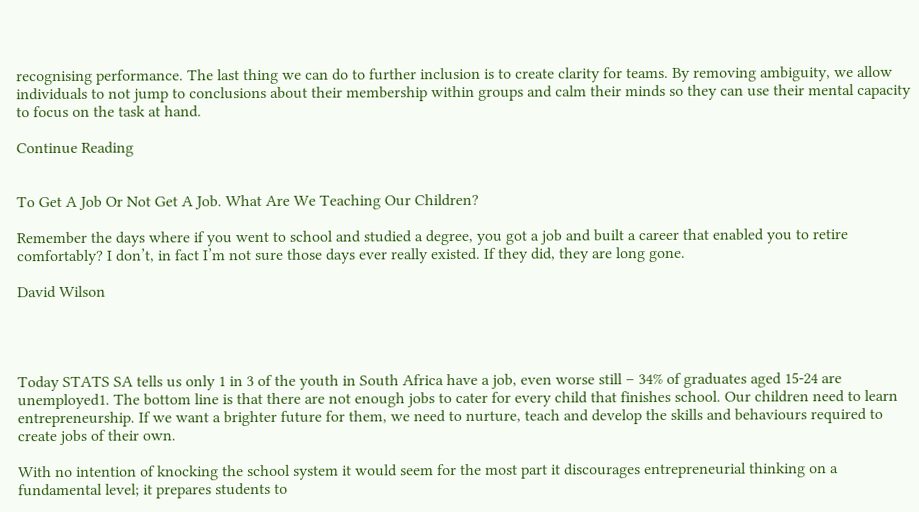recognising performance. The last thing we can do to further inclusion is to create clarity for teams. By removing ambiguity, we allow individuals to not jump to conclusions about their membership within groups and calm their minds so they can use their mental capacity to focus on the task at hand.

Continue Reading


To Get A Job Or Not Get A Job. What Are We Teaching Our Children?

Remember the days where if you went to school and studied a degree, you got a job and built a career that enabled you to retire comfortably? I don’t, in fact I’m not sure those days ever really existed. If they did, they are long gone.

David Wilson




Today STATS SA tells us only 1 in 3 of the youth in South Africa have a job, even worse still – 34% of graduates aged 15-24 are unemployed1. The bottom line is that there are not enough jobs to cater for every child that finishes school. Our children need to learn entrepreneurship. If we want a brighter future for them, we need to nurture, teach and develop the skills and behaviours required to create jobs of their own.

With no intention of knocking the school system it would seem for the most part it discourages entrepreneurial thinking on a fundamental level; it prepares students to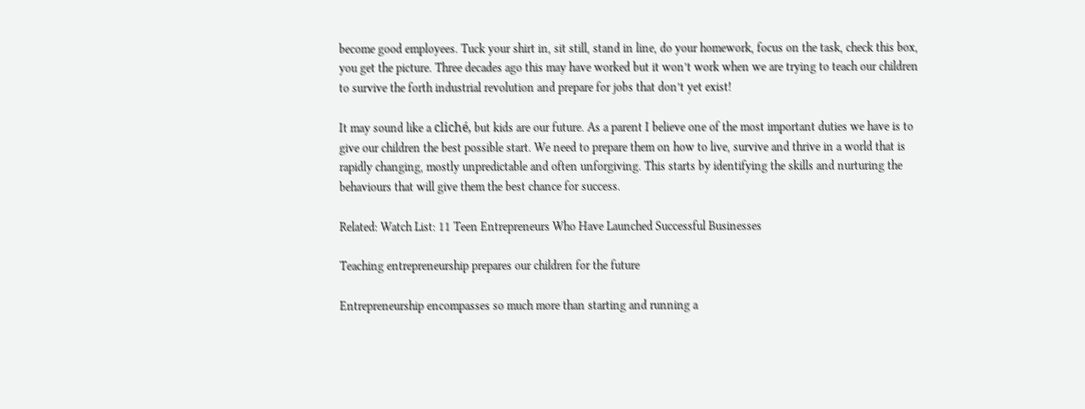become good employees. Tuck your shirt in, sit still, stand in line, do your homework, focus on the task, check this box, you get the picture. Three decades ago this may have worked but it won’t work when we are trying to teach our children to survive the forth industrial revolution and prepare for jobs that don’t yet exist!

It may sound like a cliché, but kids are our future. As a parent I believe one of the most important duties we have is to give our children the best possible start. We need to prepare them on how to live, survive and thrive in a world that is rapidly changing, mostly unpredictable and often unforgiving. This starts by identifying the skills and nurturing the behaviours that will give them the best chance for success.

Related: Watch List: 11 Teen Entrepreneurs Who Have Launched Successful Businesses

Teaching entrepreneurship prepares our children for the future

Entrepreneurship encompasses so much more than starting and running a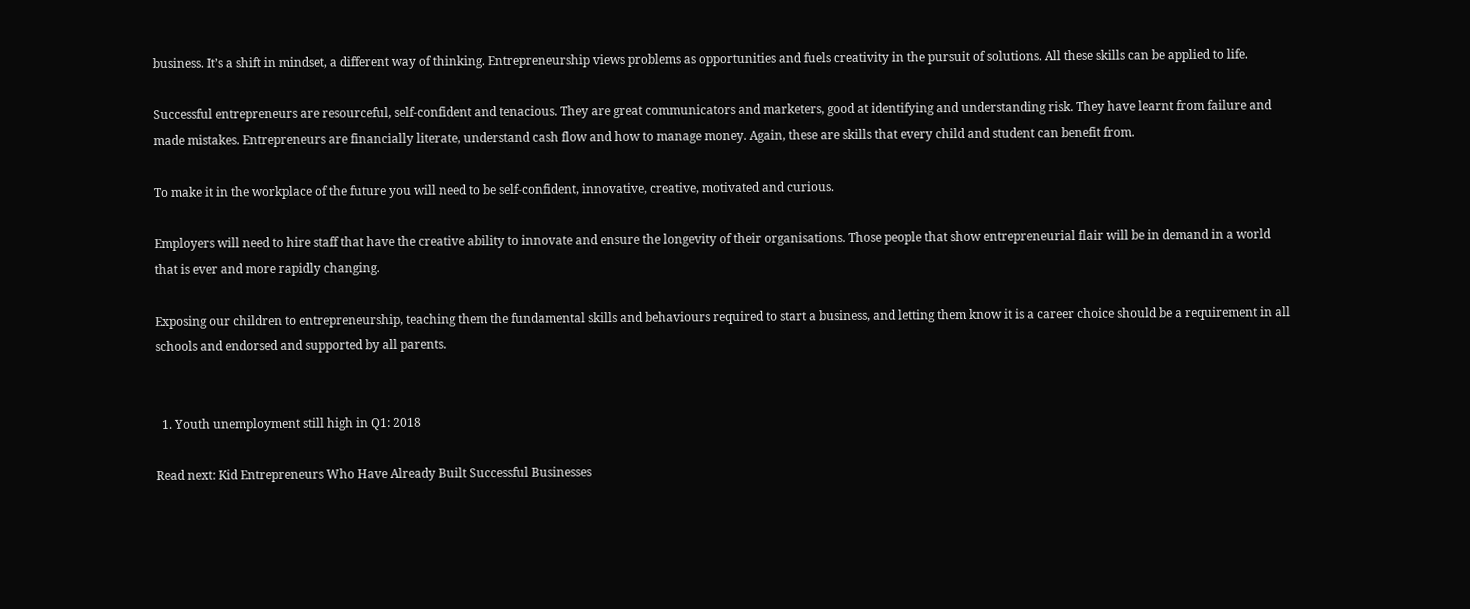business. It’s a shift in mindset, a different way of thinking. Entrepreneurship views problems as opportunities and fuels creativity in the pursuit of solutions. All these skills can be applied to life.

Successful entrepreneurs are resourceful, self-confident and tenacious. They are great communicators and marketers, good at identifying and understanding risk. They have learnt from failure and made mistakes. Entrepreneurs are financially literate, understand cash flow and how to manage money. Again, these are skills that every child and student can benefit from.

To make it in the workplace of the future you will need to be self-confident, innovative, creative, motivated and curious.

Employers will need to hire staff that have the creative ability to innovate and ensure the longevity of their organisations. Those people that show entrepreneurial flair will be in demand in a world that is ever and more rapidly changing.

Exposing our children to entrepreneurship, teaching them the fundamental skills and behaviours required to start a business, and letting them know it is a career choice should be a requirement in all schools and endorsed and supported by all parents.


  1. Youth unemployment still high in Q1: 2018

Read next: Kid Entrepreneurs Who Have Already Built Successful Businesses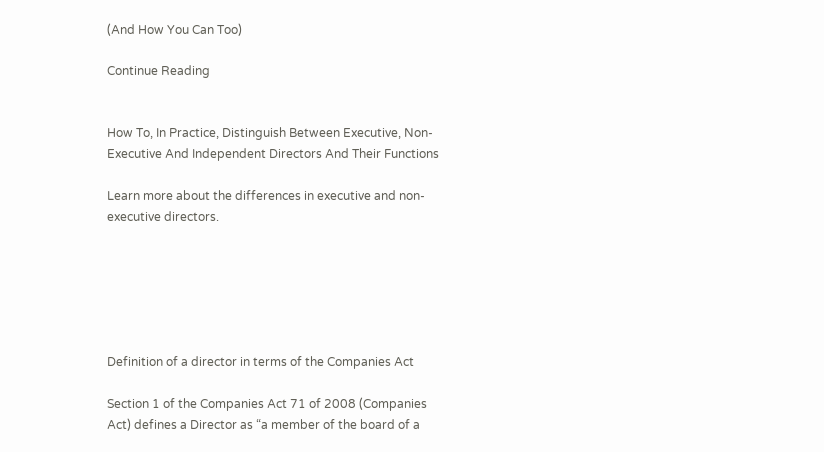(And How You Can Too)

Continue Reading


How To, In Practice, Distinguish Between Executive, Non-Executive And Independent Directors And Their Functions

Learn more about the differences in executive and non-executive directors.






Definition of a director in terms of the Companies Act

Section 1 of the Companies Act 71 of 2008 (Companies Act) defines a Director as “a member of the board of a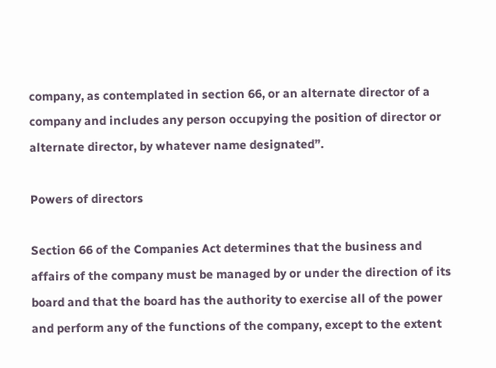company, as contemplated in section 66, or an alternate director of a company and includes any person occupying the position of director or alternate director, by whatever name designated”.

Powers of directors

Section 66 of the Companies Act determines that the business and affairs of the company must be managed by or under the direction of its board and that the board has the authority to exercise all of the power and perform any of the functions of the company, except to the extent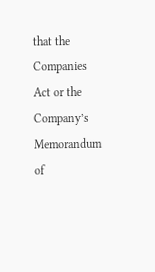that the Companies Act or the Company’s Memorandum of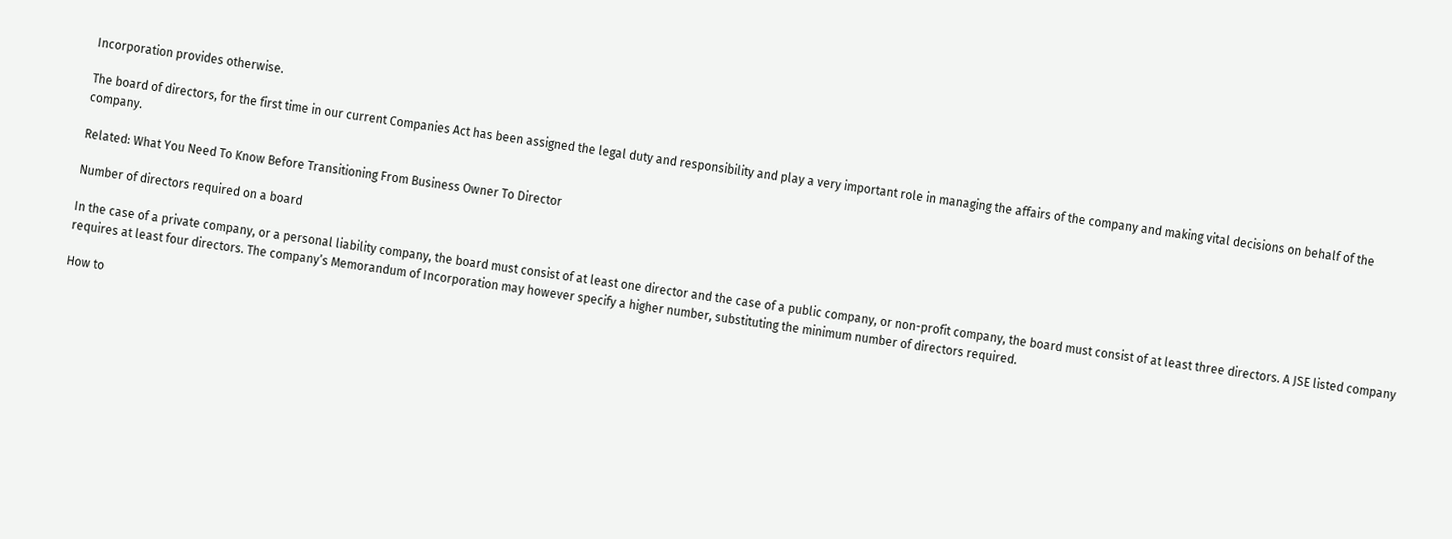Incorporation provides otherwise.

The board of directors, for the first time in our current Companies Act has been assigned the legal duty and responsibility and play a very important role in managing the affairs of the company and making vital decisions on behalf of the company.

Related: What You Need To Know Before Transitioning From Business Owner To Director

Number of directors required on a board

In the case of a private company, or a personal liability company, the board must consist of at least one director and the case of a public company, or non-profit company, the board must consist of at least three directors. A JSE listed company requires at least four directors. The company’s Memorandum of Incorporation may however specify a higher number, substituting the minimum number of directors required.

How to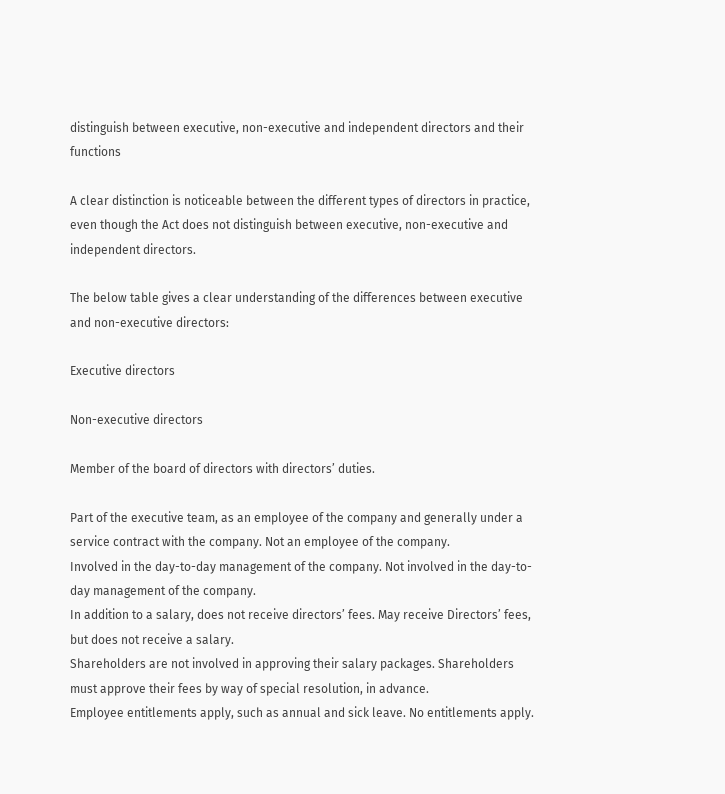distinguish between executive, non-executive and independent directors and their functions

A clear distinction is noticeable between the different types of directors in practice, even though the Act does not distinguish between executive, non-executive and independent directors.

The below table gives a clear understanding of the differences between executive and non-executive directors:

Executive directors

Non-executive directors

Member of the board of directors with directors’ duties.

Part of the executive team, as an employee of the company and generally under a service contract with the company. Not an employee of the company.
Involved in the day-to-day management of the company. Not involved in the day-to-day management of the company.
In addition to a salary, does not receive directors’ fees. May receive Directors’ fees, but does not receive a salary.
Shareholders are not involved in approving their salary packages. Shareholders must approve their fees by way of special resolution, in advance.
Employee entitlements apply, such as annual and sick leave. No entitlements apply.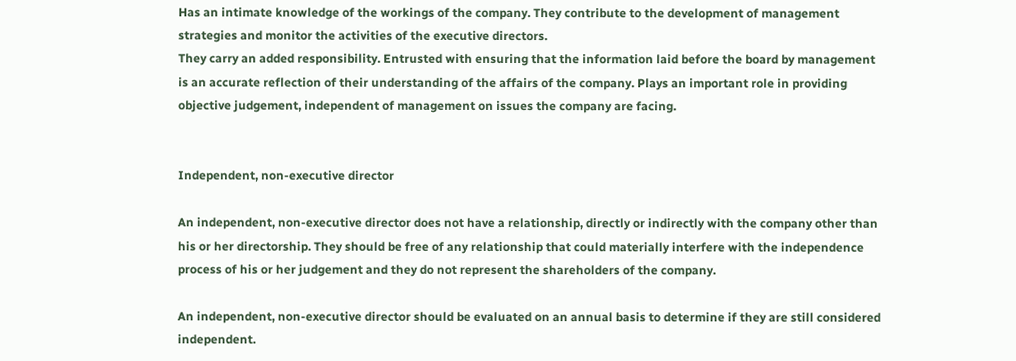Has an intimate knowledge of the workings of the company. They contribute to the development of management strategies and monitor the activities of the executive directors.
They carry an added responsibility. Entrusted with ensuring that the information laid before the board by management is an accurate reflection of their understanding of the affairs of the company. Plays an important role in providing objective judgement, independent of management on issues the company are facing.


Independent, non-executive director

An independent, non-executive director does not have a relationship, directly or indirectly with the company other than his or her directorship. They should be free of any relationship that could materially interfere with the independence process of his or her judgement and they do not represent the shareholders of the company.

An independent, non-executive director should be evaluated on an annual basis to determine if they are still considered independent.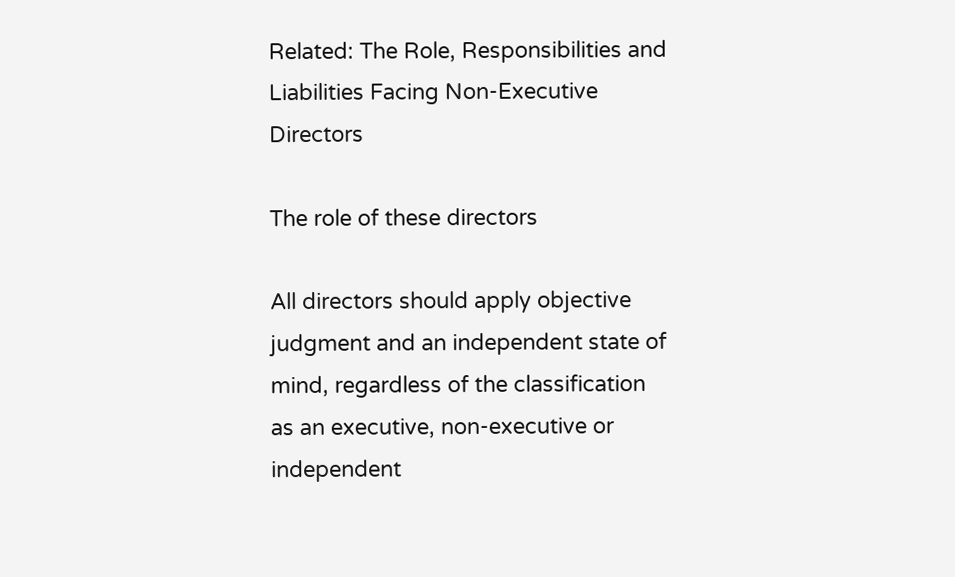Related: The Role, Responsibilities and Liabilities Facing Non-Executive Directors

The role of these directors

All directors should apply objective judgment and an independent state of mind, regardless of the classification as an executive, non-executive or independent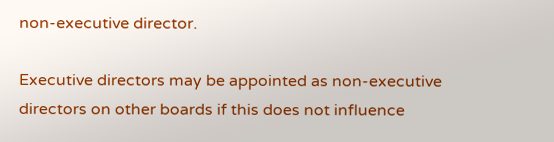non-executive director.

Executive directors may be appointed as non-executive directors on other boards if this does not influence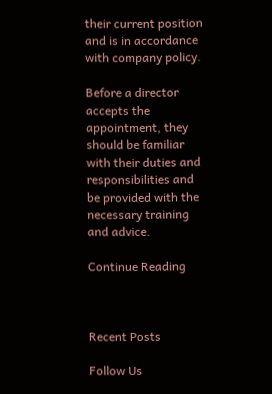their current position and is in accordance with company policy.

Before a director accepts the appointment, they should be familiar with their duties and responsibilities and be provided with the necessary training and advice.

Continue Reading



Recent Posts

Follow Us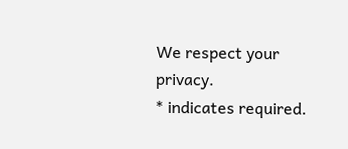We respect your privacy.
* indicates required.